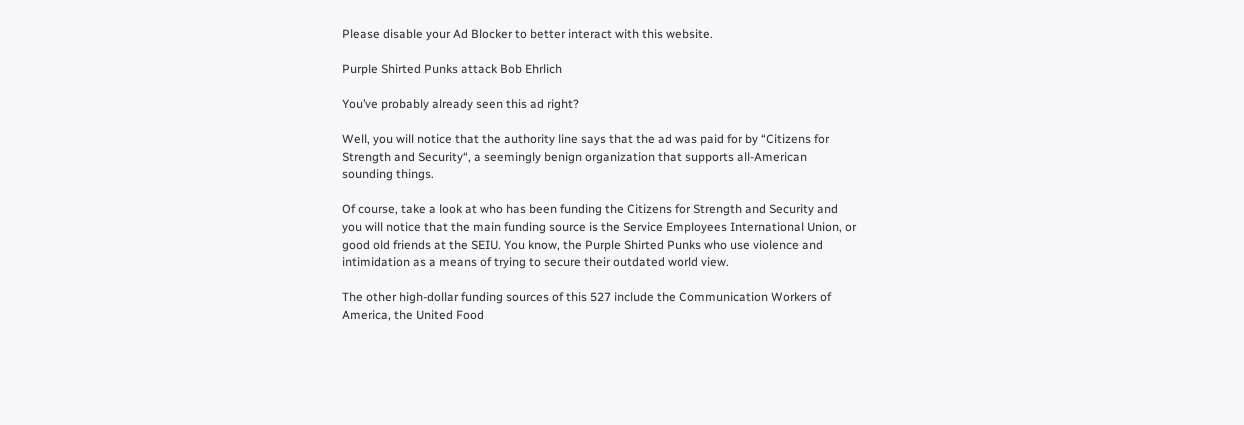Please disable your Ad Blocker to better interact with this website.

Purple Shirted Punks attack Bob Ehrlich

You’ve probably already seen this ad right?

Well, you will notice that the authority line says that the ad was paid for by “Citizens for Strength and Security“, a seemingly benign organization that supports all-American sounding things.

Of course, take a look at who has been funding the Citizens for Strength and Security and you will notice that the main funding source is the Service Employees International Union, or good old friends at the SEIU. You know, the Purple Shirted Punks who use violence and intimidation as a means of trying to secure their outdated world view.

The other high-dollar funding sources of this 527 include the Communication Workers of America, the United Food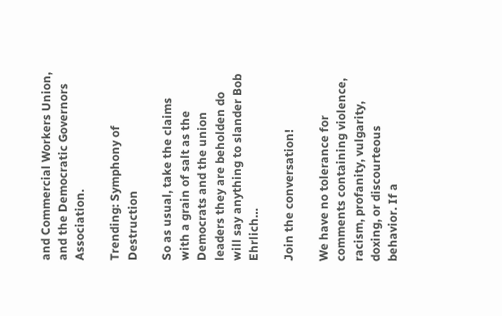and Commercial Workers Union, and the Democratic Governors Association.

Trending: Symphony of Destruction

So as usual, take the claims with a grain of salt as the Democrats and the union leaders they are beholden do will say anything to slander Bob Ehrlich…

Join the conversation!

We have no tolerance for comments containing violence, racism, profanity, vulgarity, doxing, or discourteous behavior. If a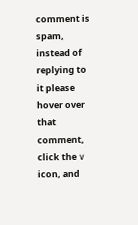comment is spam, instead of replying to it please hover over that comment, click the ∨ icon, and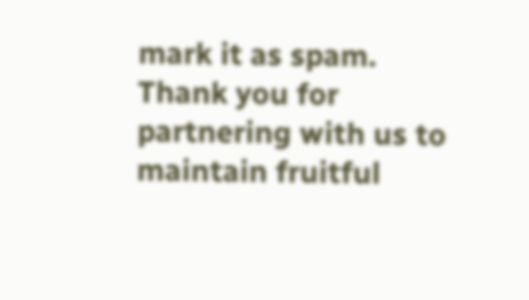mark it as spam. Thank you for partnering with us to maintain fruitful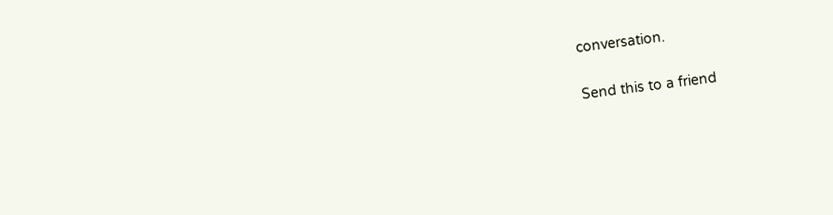conversation.

Send this to a friend